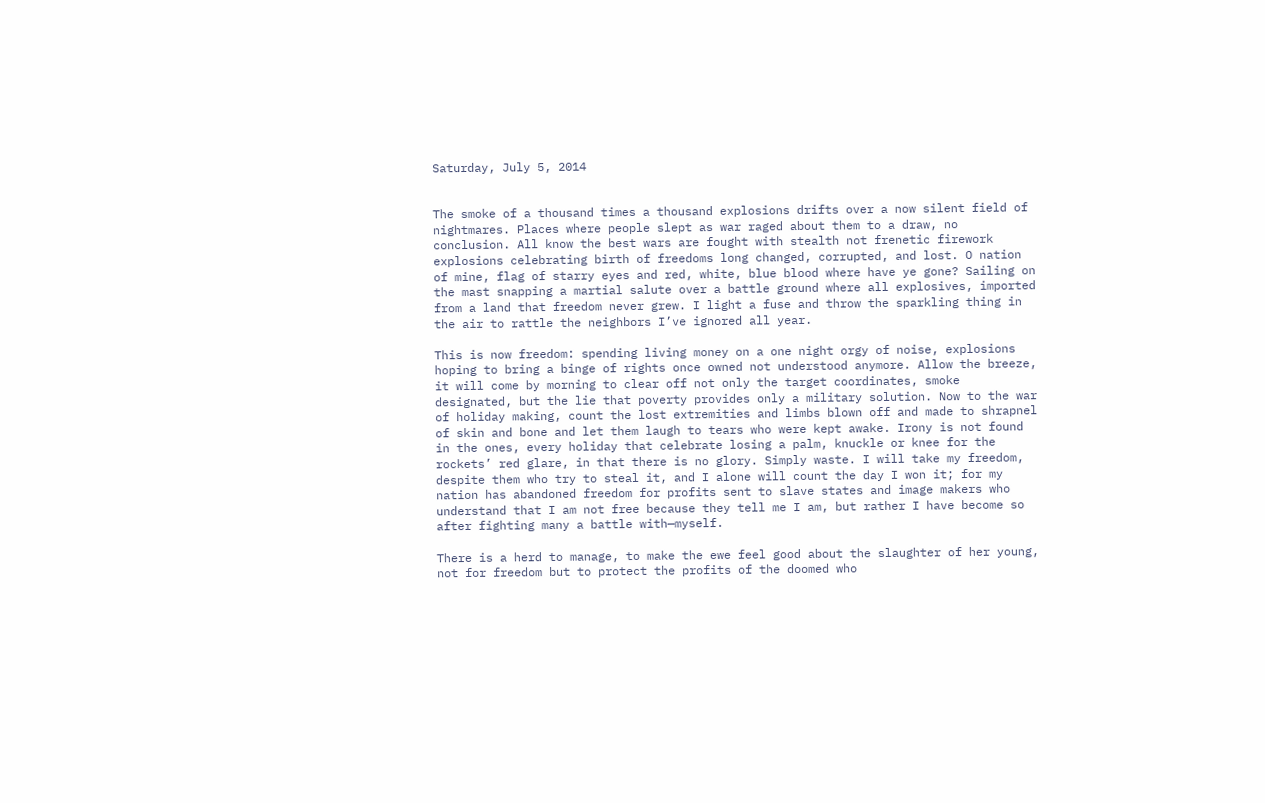Saturday, July 5, 2014


The smoke of a thousand times a thousand explosions drifts over a now silent field of nightmares. Places where people slept as war raged about them to a draw, no conclusion. All know the best wars are fought with stealth not frenetic firework explosions celebrating birth of freedoms long changed, corrupted, and lost. O nation of mine, flag of starry eyes and red, white, blue blood where have ye gone? Sailing on the mast snapping a martial salute over a battle ground where all explosives, imported from a land that freedom never grew. I light a fuse and throw the sparkling thing in the air to rattle the neighbors I’ve ignored all year.

This is now freedom: spending living money on a one night orgy of noise, explosions hoping to bring a binge of rights once owned not understood anymore. Allow the breeze, it will come by morning to clear off not only the target coordinates, smoke designated, but the lie that poverty provides only a military solution. Now to the war of holiday making, count the lost extremities and limbs blown off and made to shrapnel of skin and bone and let them laugh to tears who were kept awake. Irony is not found in the ones, every holiday that celebrate losing a palm, knuckle or knee for the rockets’ red glare, in that there is no glory. Simply waste. I will take my freedom, despite them who try to steal it, and I alone will count the day I won it; for my nation has abandoned freedom for profits sent to slave states and image makers who understand that I am not free because they tell me I am, but rather I have become so after fighting many a battle with—myself.

There is a herd to manage, to make the ewe feel good about the slaughter of her young, not for freedom but to protect the profits of the doomed who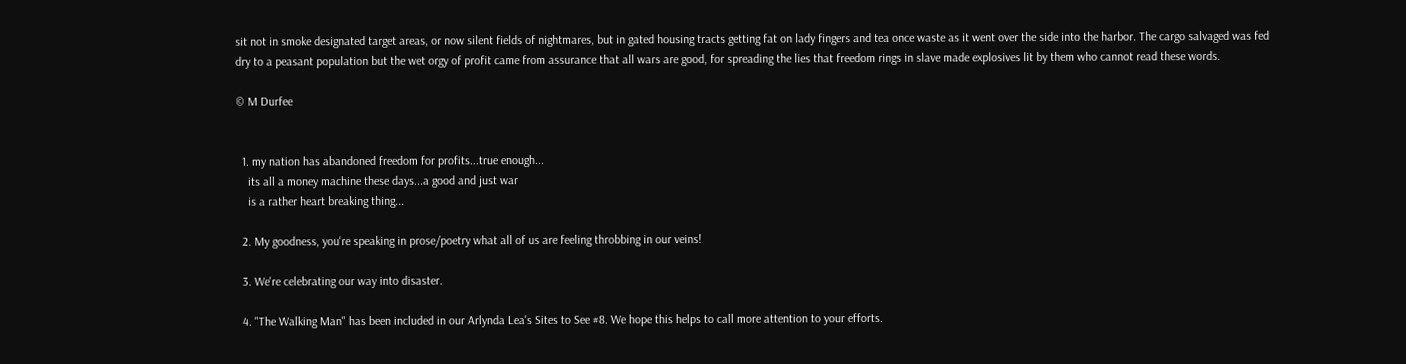sit not in smoke designated target areas, or now silent fields of nightmares, but in gated housing tracts getting fat on lady fingers and tea once waste as it went over the side into the harbor. The cargo salvaged was fed dry to a peasant population but the wet orgy of profit came from assurance that all wars are good, for spreading the lies that freedom rings in slave made explosives lit by them who cannot read these words.

© M Durfee


  1. my nation has abandoned freedom for profits...true enough...
    its all a money machine these days...a good and just war
    is a rather heart breaking thing...

  2. My goodness, you're speaking in prose/poetry what all of us are feeling throbbing in our veins!

  3. We're celebrating our way into disaster.

  4. "The Walking Man" has been included in our Arlynda Lea's Sites to See #8. We hope this helps to call more attention to your efforts.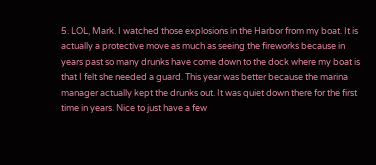5. LOL, Mark. I watched those explosions in the Harbor from my boat. It is actually a protective move as much as seeing the fireworks because in years past so many drunks have come down to the dock where my boat is that I felt she needed a guard. This year was better because the marina manager actually kept the drunks out. It was quiet down there for the first time in years. Nice to just have a few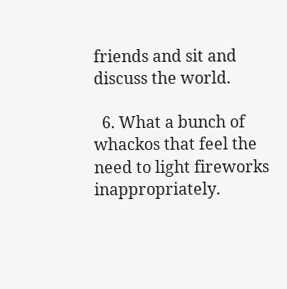friends and sit and discuss the world.

  6. What a bunch of whackos that feel the need to light fireworks inappropriately.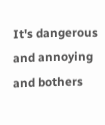It's dangerous and annoying and bothers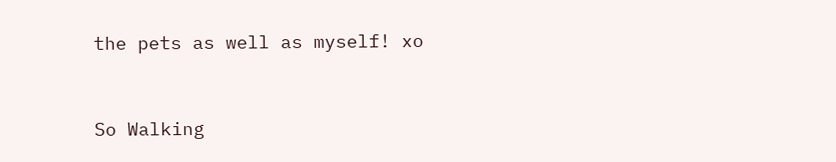the pets as well as myself! xo


So Walking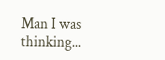Man I was thinking...